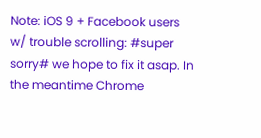Note: iOS 9 + Facebook users w/ trouble scrolling: #super sorry# we hope to fix it asap. In the meantime Chrome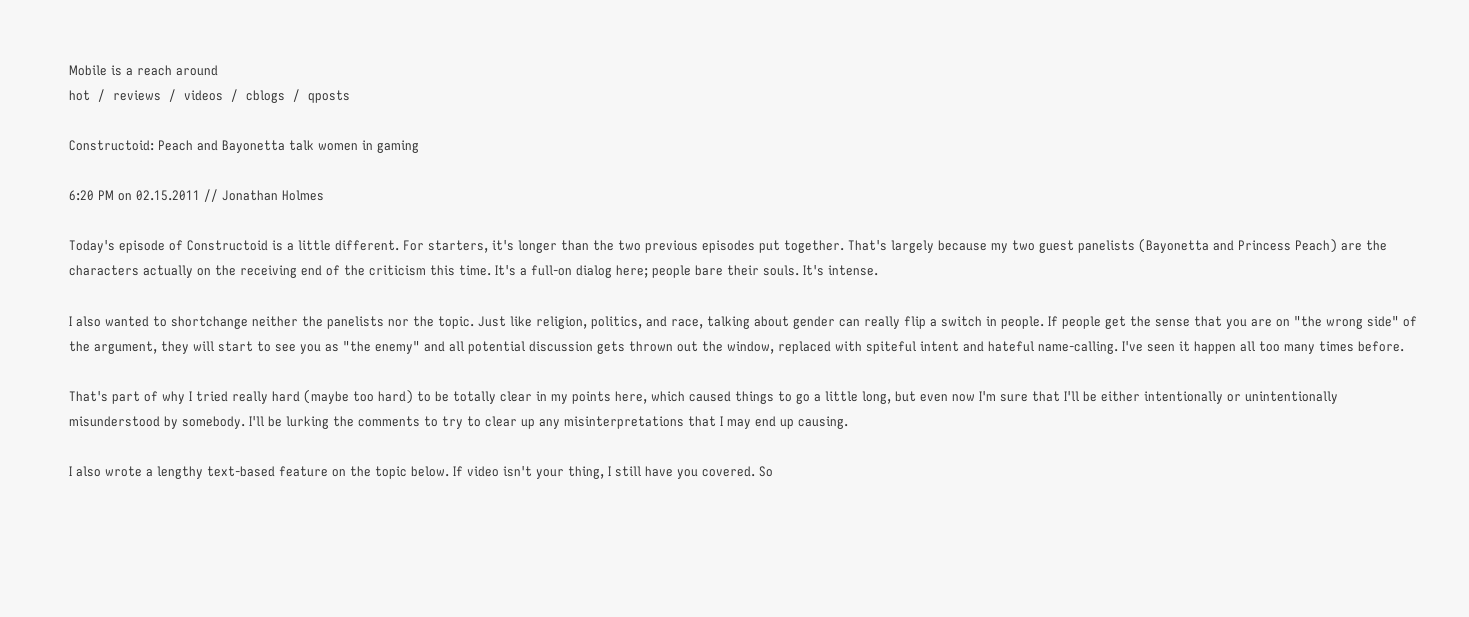Mobile is a reach around
hot  /  reviews  /  videos  /  cblogs  /  qposts

Constructoid: Peach and Bayonetta talk women in gaming

6:20 PM on 02.15.2011 // Jonathan Holmes

Today's episode of Constructoid is a little different. For starters, it's longer than the two previous episodes put together. That's largely because my two guest panelists (Bayonetta and Princess Peach) are the characters actually on the receiving end of the criticism this time. It's a full-on dialog here; people bare their souls. It's intense.

I also wanted to shortchange neither the panelists nor the topic. Just like religion, politics, and race, talking about gender can really flip a switch in people. If people get the sense that you are on "the wrong side" of the argument, they will start to see you as "the enemy" and all potential discussion gets thrown out the window, replaced with spiteful intent and hateful name-calling. I've seen it happen all too many times before.

That's part of why I tried really hard (maybe too hard) to be totally clear in my points here, which caused things to go a little long, but even now I'm sure that I'll be either intentionally or unintentionally misunderstood by somebody. I'll be lurking the comments to try to clear up any misinterpretations that I may end up causing.

I also wrote a lengthy text-based feature on the topic below. If video isn't your thing, I still have you covered. So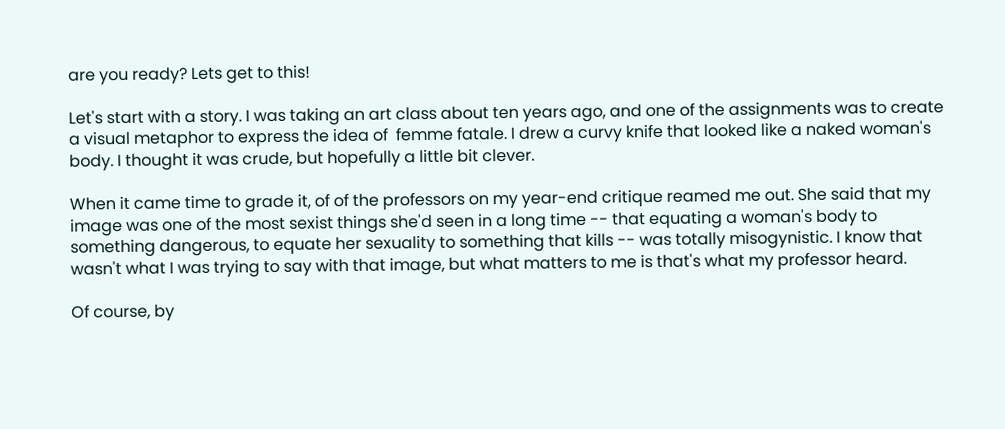are you ready? Lets get to this!

Let's start with a story. I was taking an art class about ten years ago, and one of the assignments was to create a visual metaphor to express the idea of  femme fatale. I drew a curvy knife that looked like a naked woman's body. I thought it was crude, but hopefully a little bit clever.

When it came time to grade it, of of the professors on my year-end critique reamed me out. She said that my image was one of the most sexist things she'd seen in a long time -- that equating a woman's body to something dangerous, to equate her sexuality to something that kills -- was totally misogynistic. I know that wasn't what I was trying to say with that image, but what matters to me is that's what my professor heard.

Of course, by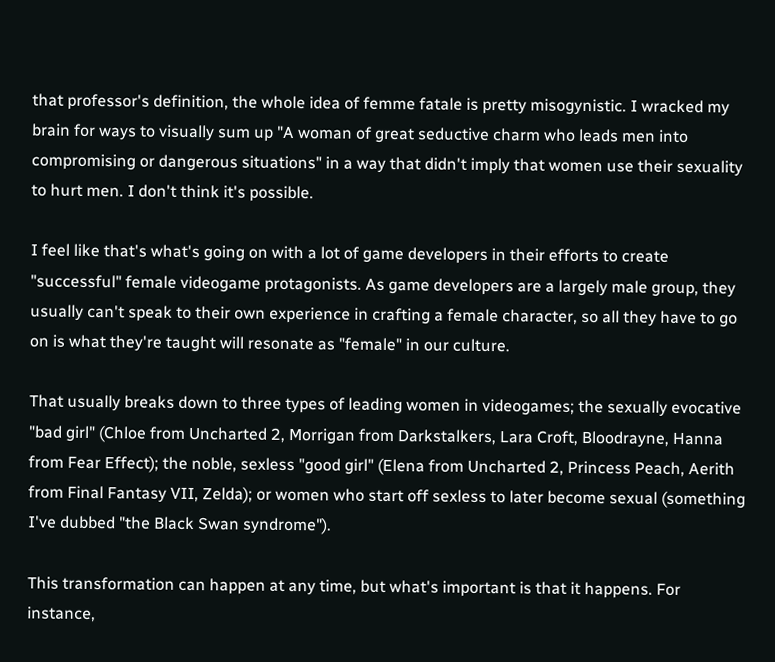that professor's definition, the whole idea of femme fatale is pretty misogynistic. I wracked my brain for ways to visually sum up "A woman of great seductive charm who leads men into compromising or dangerous situations" in a way that didn't imply that women use their sexuality to hurt men. I don't think it's possible.

I feel like that's what's going on with a lot of game developers in their efforts to create "successful" female videogame protagonists. As game developers are a largely male group, they usually can't speak to their own experience in crafting a female character, so all they have to go on is what they're taught will resonate as "female" in our culture.

That usually breaks down to three types of leading women in videogames; the sexually evocative "bad girl" (Chloe from Uncharted 2, Morrigan from Darkstalkers, Lara Croft, Bloodrayne, Hanna from Fear Effect); the noble, sexless "good girl" (Elena from Uncharted 2, Princess Peach, Aerith from Final Fantasy VII, Zelda); or women who start off sexless to later become sexual (something I've dubbed "the Black Swan syndrome").

This transformation can happen at any time, but what's important is that it happens. For instance,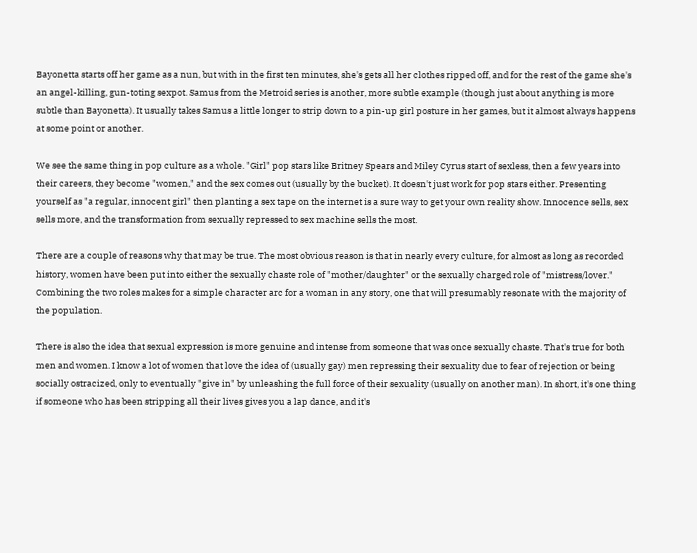Bayonetta starts off her game as a nun, but with in the first ten minutes, she's gets all her clothes ripped off, and for the rest of the game she's an angel-killing, gun-toting sexpot. Samus from the Metroid series is another, more subtle example (though just about anything is more subtle than Bayonetta). It usually takes Samus a little longer to strip down to a pin-up girl posture in her games, but it almost always happens at some point or another.

We see the same thing in pop culture as a whole. "Girl" pop stars like Britney Spears and Miley Cyrus start of sexless, then a few years into their careers, they become "women," and the sex comes out (usually by the bucket). It doesn't just work for pop stars either. Presenting yourself as "a regular, innocent girl" then planting a sex tape on the internet is a sure way to get your own reality show. Innocence sells, sex sells more, and the transformation from sexually repressed to sex machine sells the most.

There are a couple of reasons why that may be true. The most obvious reason is that in nearly every culture, for almost as long as recorded history, women have been put into either the sexually chaste role of "mother/daughter" or the sexually charged role of "mistress/lover." Combining the two roles makes for a simple character arc for a woman in any story, one that will presumably resonate with the majority of the population.

There is also the idea that sexual expression is more genuine and intense from someone that was once sexually chaste. That's true for both men and women. I know a lot of women that love the idea of (usually gay) men repressing their sexuality due to fear of rejection or being socially ostracized, only to eventually "give in" by unleashing the full force of their sexuality (usually on another man). In short, it's one thing if someone who has been stripping all their lives gives you a lap dance, and it's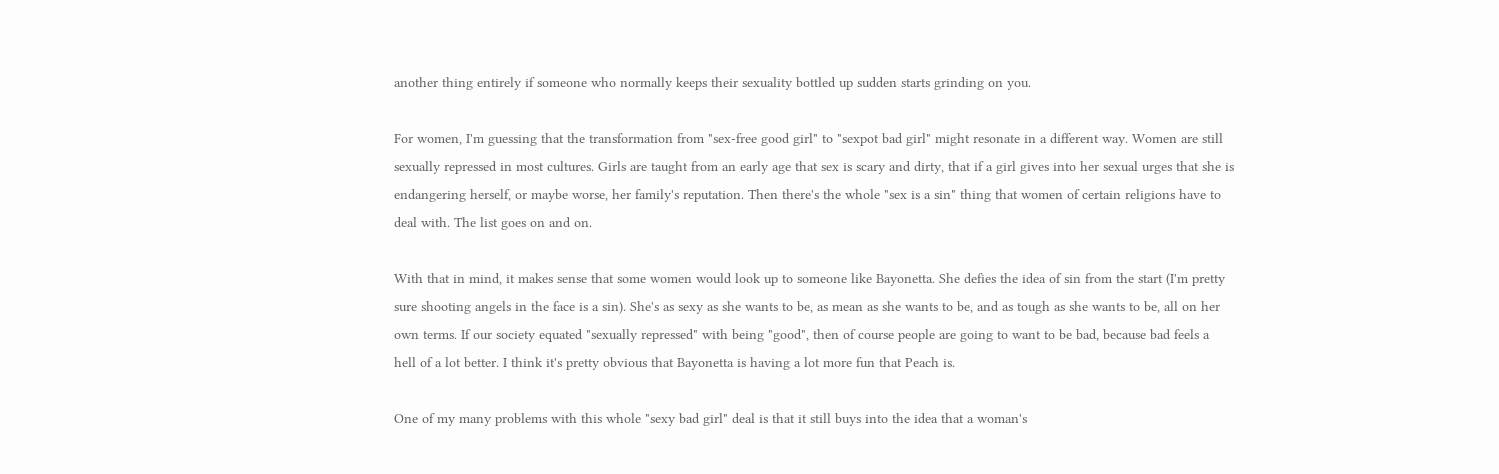another thing entirely if someone who normally keeps their sexuality bottled up sudden starts grinding on you.

For women, I'm guessing that the transformation from "sex-free good girl" to "sexpot bad girl" might resonate in a different way. Women are still sexually repressed in most cultures. Girls are taught from an early age that sex is scary and dirty, that if a girl gives into her sexual urges that she is endangering herself, or maybe worse, her family's reputation. Then there's the whole "sex is a sin" thing that women of certain religions have to deal with. The list goes on and on.

With that in mind, it makes sense that some women would look up to someone like Bayonetta. She defies the idea of sin from the start (I'm pretty sure shooting angels in the face is a sin). She's as sexy as she wants to be, as mean as she wants to be, and as tough as she wants to be, all on her own terms. If our society equated "sexually repressed" with being "good", then of course people are going to want to be bad, because bad feels a hell of a lot better. I think it's pretty obvious that Bayonetta is having a lot more fun that Peach is.

One of my many problems with this whole "sexy bad girl" deal is that it still buys into the idea that a woman's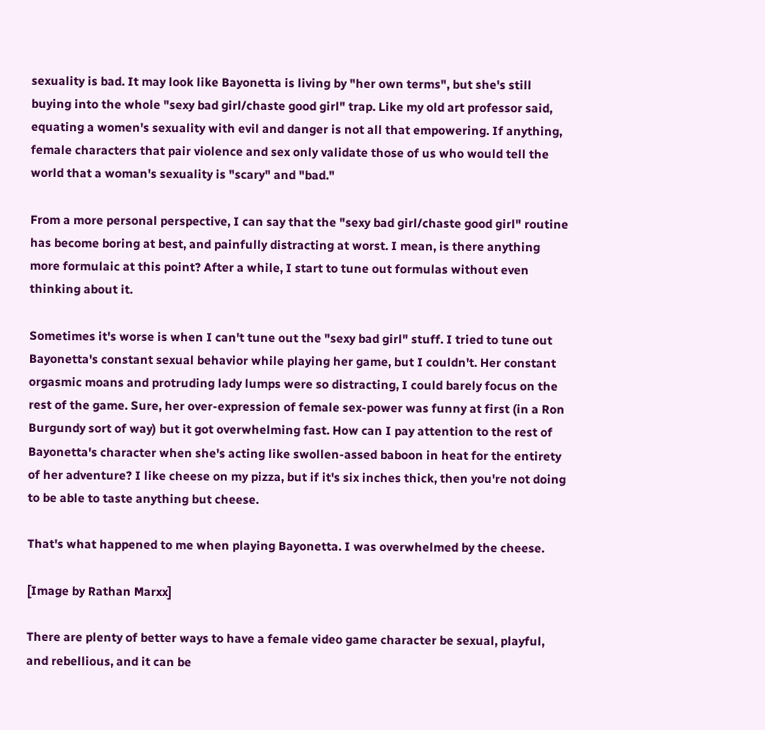sexuality is bad. It may look like Bayonetta is living by "her own terms", but she's still buying into the whole "sexy bad girl/chaste good girl" trap. Like my old art professor said, equating a women's sexuality with evil and danger is not all that empowering. If anything, female characters that pair violence and sex only validate those of us who would tell the world that a woman's sexuality is "scary" and "bad."

From a more personal perspective, I can say that the "sexy bad girl/chaste good girl" routine has become boring at best, and painfully distracting at worst. I mean, is there anything more formulaic at this point? After a while, I start to tune out formulas without even thinking about it.

Sometimes it's worse is when I can't tune out the "sexy bad girl" stuff. I tried to tune out Bayonetta's constant sexual behavior while playing her game, but I couldn't. Her constant orgasmic moans and protruding lady lumps were so distracting, I could barely focus on the rest of the game. Sure, her over-expression of female sex-power was funny at first (in a Ron Burgundy sort of way) but it got overwhelming fast. How can I pay attention to the rest of Bayonetta's character when she's acting like swollen-assed baboon in heat for the entirety of her adventure? I like cheese on my pizza, but if it's six inches thick, then you're not doing to be able to taste anything but cheese.

That's what happened to me when playing Bayonetta. I was overwhelmed by the cheese.

[Image by Rathan Marxx]

There are plenty of better ways to have a female video game character be sexual, playful, and rebellious, and it can be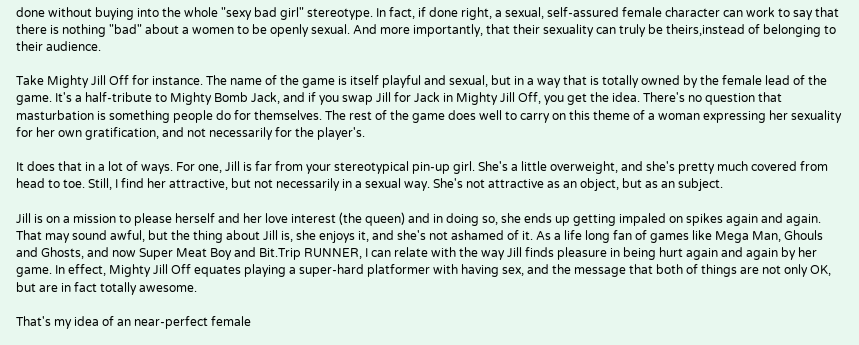done without buying into the whole "sexy bad girl" stereotype. In fact, if done right, a sexual, self-assured female character can work to say that there is nothing "bad" about a women to be openly sexual. And more importantly, that their sexuality can truly be theirs,instead of belonging to their audience.

Take Mighty Jill Off for instance. The name of the game is itself playful and sexual, but in a way that is totally owned by the female lead of the game. It's a half-tribute to Mighty Bomb Jack, and if you swap Jill for Jack in Mighty Jill Off, you get the idea. There's no question that masturbation is something people do for themselves. The rest of the game does well to carry on this theme of a woman expressing her sexuality for her own gratification, and not necessarily for the player's.

It does that in a lot of ways. For one, Jill is far from your stereotypical pin-up girl. She's a little overweight, and she's pretty much covered from head to toe. Still, I find her attractive, but not necessarily in a sexual way. She's not attractive as an object, but as an subject.

Jill is on a mission to please herself and her love interest (the queen) and in doing so, she ends up getting impaled on spikes again and again. That may sound awful, but the thing about Jill is, she enjoys it, and she's not ashamed of it. As a life long fan of games like Mega Man, Ghouls and Ghosts, and now Super Meat Boy and Bit.Trip RUNNER, I can relate with the way Jill finds pleasure in being hurt again and again by her game. In effect, Mighty Jill Off equates playing a super-hard platformer with having sex, and the message that both of things are not only OK, but are in fact totally awesome.

That's my idea of an near-perfect female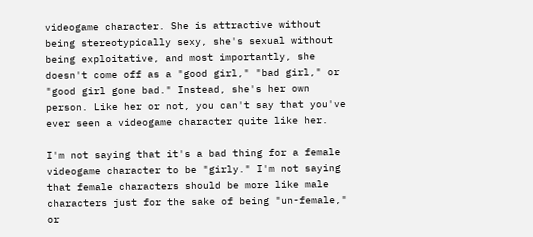videogame character. She is attractive without being stereotypically sexy, she's sexual without being exploitative, and most importantly, she doesn't come off as a "good girl," "bad girl," or "good girl gone bad." Instead, she's her own person. Like her or not, you can't say that you've ever seen a videogame character quite like her.

I'm not saying that it's a bad thing for a female videogame character to be "girly." I'm not saying that female characters should be more like male characters just for the sake of being "un-female," or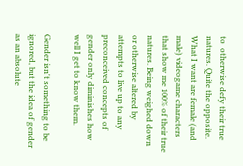to  otherwise defy their true natures. Quite the opposite. What I want are female (and male) videogame characters that show me 100% of their true natures. Being weighed down or otherwise altered by attempts to live up to any preconceived concepts of gender only diminishes how well I get to know them.

Gender isn't something to be ignored, but the idea of gender as an absolute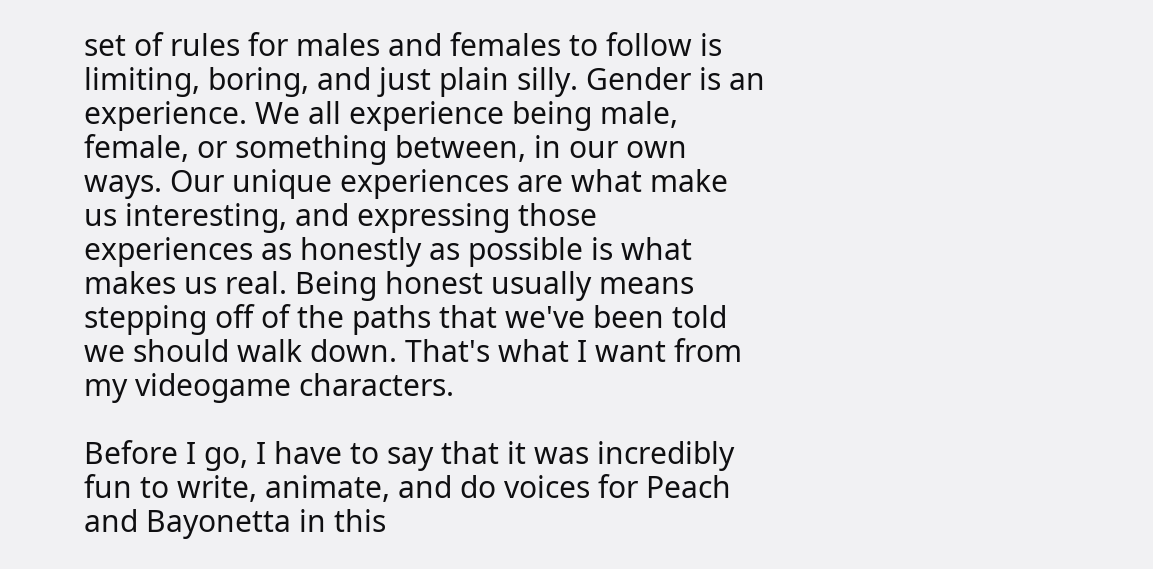set of rules for males and females to follow is limiting, boring, and just plain silly. Gender is an experience. We all experience being male, female, or something between, in our own ways. Our unique experiences are what make us interesting, and expressing those experiences as honestly as possible is what makes us real. Being honest usually means stepping off of the paths that we've been told we should walk down. That's what I want from my videogame characters.

Before I go, I have to say that it was incredibly fun to write, animate, and do voices for Peach and Bayonetta in this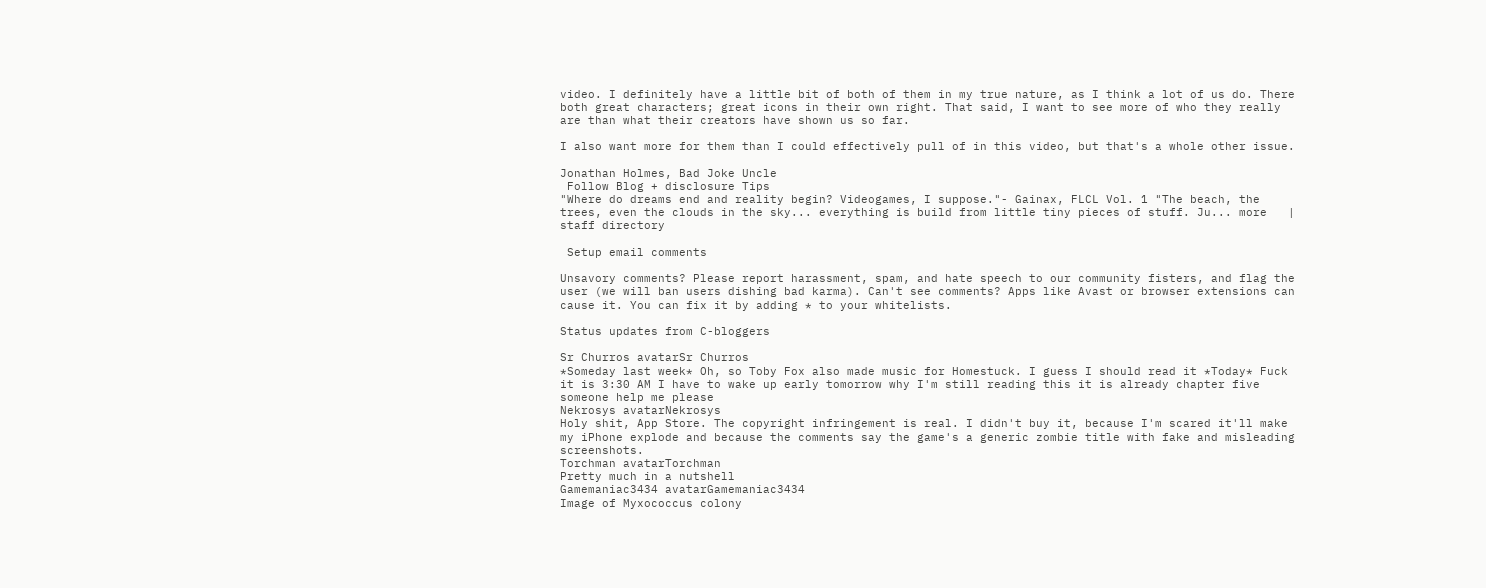video. I definitely have a little bit of both of them in my true nature, as I think a lot of us do. There both great characters; great icons in their own right. That said, I want to see more of who they really are than what their creators have shown us so far.

I also want more for them than I could effectively pull of in this video, but that's a whole other issue.

Jonathan Holmes, Bad Joke Uncle
 Follow Blog + disclosure Tips
"Where do dreams end and reality begin? Videogames, I suppose."- Gainax, FLCL Vol. 1 "The beach, the trees, even the clouds in the sky... everything is build from little tiny pieces of stuff. Ju... more   |   staff directory

 Setup email comments

Unsavory comments? Please report harassment, spam, and hate speech to our community fisters, and flag the user (we will ban users dishing bad karma). Can't see comments? Apps like Avast or browser extensions can cause it. You can fix it by adding * to your whitelists.

Status updates from C-bloggers

Sr Churros avatarSr Churros
*Someday last week* Oh, so Toby Fox also made music for Homestuck. I guess I should read it *Today* Fuck it is 3:30 AM I have to wake up early tomorrow why I'm still reading this it is already chapter five someone help me please
Nekrosys avatarNekrosys
Holy shit, App Store. The copyright infringement is real. I didn't buy it, because I'm scared it'll make my iPhone explode and because the comments say the game's a generic zombie title with fake and misleading screenshots.
Torchman avatarTorchman
Pretty much in a nutshell
Gamemaniac3434 avatarGamemaniac3434
Image of Myxococcus colony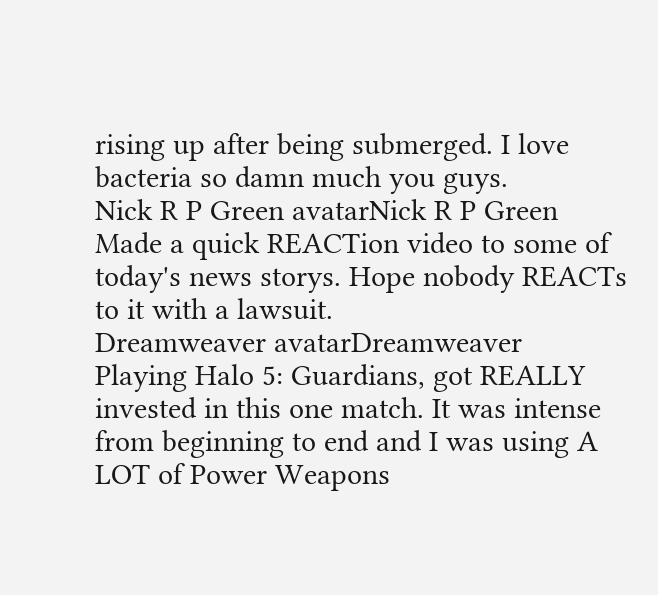rising up after being submerged. I love bacteria so damn much you guys.
Nick R P Green avatarNick R P Green
Made a quick REACTion video to some of today's news storys. Hope nobody REACTs to it with a lawsuit.
Dreamweaver avatarDreamweaver
Playing Halo 5: Guardians, got REALLY invested in this one match. It was intense from beginning to end and I was using A LOT of Power Weapons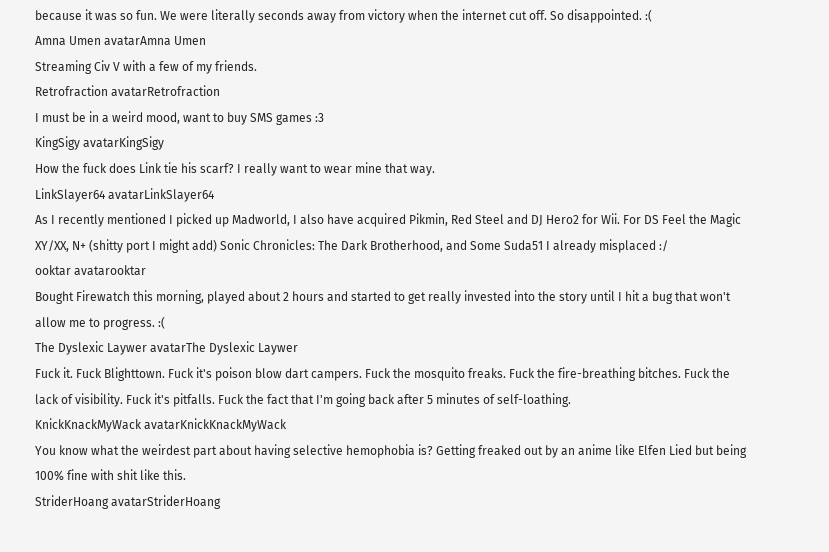because it was so fun. We were literally seconds away from victory when the internet cut off. So disappointed. :(
Amna Umen avatarAmna Umen
Streaming Civ V with a few of my friends.
Retrofraction avatarRetrofraction
I must be in a weird mood, want to buy SMS games :3
KingSigy avatarKingSigy
How the fuck does Link tie his scarf? I really want to wear mine that way.
LinkSlayer64 avatarLinkSlayer64
As I recently mentioned I picked up Madworld, I also have acquired Pikmin, Red Steel and DJ Hero2 for Wii. For DS Feel the Magic XY/XX, N+ (shitty port I might add) Sonic Chronicles: The Dark Brotherhood, and Some Suda51 I already misplaced :/
ooktar avatarooktar
Bought Firewatch this morning, played about 2 hours and started to get really invested into the story until I hit a bug that won't allow me to progress. :(
The Dyslexic Laywer avatarThe Dyslexic Laywer
Fuck it. Fuck Blighttown. Fuck it's poison blow dart campers. Fuck the mosquito freaks. Fuck the fire-breathing bitches. Fuck the lack of visibility. Fuck it's pitfalls. Fuck the fact that I'm going back after 5 minutes of self-loathing.
KnickKnackMyWack avatarKnickKnackMyWack
You know what the weirdest part about having selective hemophobia is? Getting freaked out by an anime like Elfen Lied but being 100% fine with shit like this.
StriderHoang avatarStriderHoang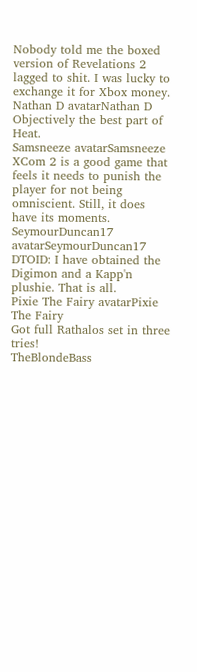Nobody told me the boxed version of Revelations 2 lagged to shit. I was lucky to exchange it for Xbox money.
Nathan D avatarNathan D
Objectively the best part of Heat.
Samsneeze avatarSamsneeze
XCom 2 is a good game that feels it needs to punish the player for not being omniscient. Still, it does have its moments.
SeymourDuncan17 avatarSeymourDuncan17
DTOID: I have obtained the Digimon and a Kapp'n plushie. That is all.
Pixie The Fairy avatarPixie The Fairy
Got full Rathalos set in three tries!
TheBlondeBass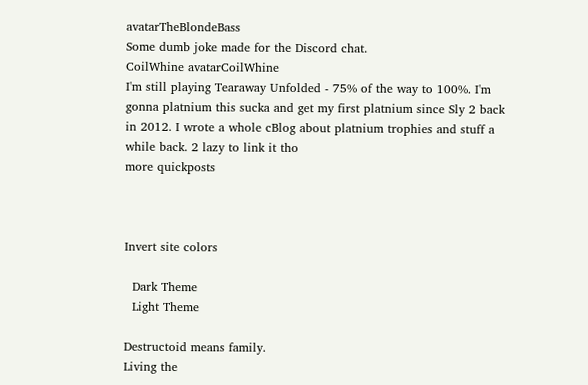avatarTheBlondeBass
Some dumb joke made for the Discord chat.
CoilWhine avatarCoilWhine
I'm still playing Tearaway Unfolded - 75% of the way to 100%. I'm gonna platnium this sucka and get my first platnium since Sly 2 back in 2012. I wrote a whole cBlog about platnium trophies and stuff a while back. 2 lazy to link it tho
more quickposts



Invert site colors

  Dark Theme
  Light Theme

Destructoid means family.
Living the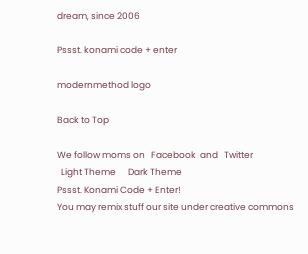dream, since 2006

Pssst. konami code + enter

modernmethod logo

Back to Top

We follow moms on   Facebook  and   Twitter
  Light Theme      Dark Theme
Pssst. Konami Code + Enter!
You may remix stuff our site under creative commons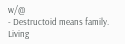w/@
- Destructoid means family. Living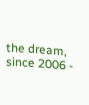the dream, since 2006 -